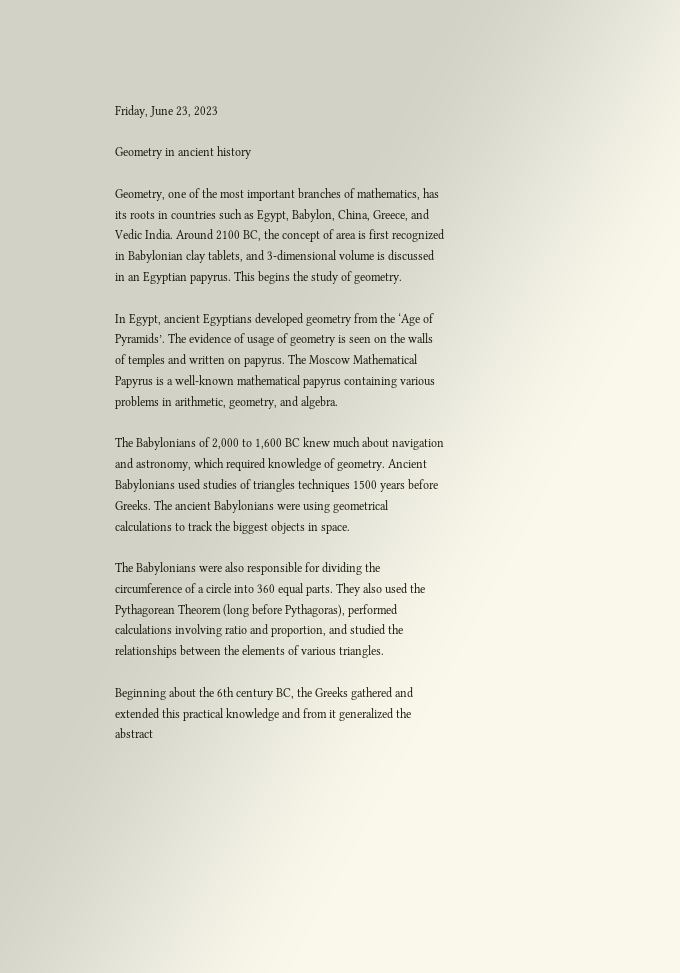Friday, June 23, 2023

Geometry in ancient history

Geometry, one of the most important branches of mathematics, has its roots in countries such as Egypt, Babylon, China, Greece, and Vedic India. Around 2100 BC, the concept of area is first recognized in Babylonian clay tablets, and 3-dimensional volume is discussed in an Egyptian papyrus. This begins the study of geometry.

In Egypt, ancient Egyptians developed geometry from the ‘Age of Pyramids’. The evidence of usage of geometry is seen on the walls of temples and written on papyrus. The Moscow Mathematical Papyrus is a well-known mathematical papyrus containing various problems in arithmetic, geometry, and algebra.

The Babylonians of 2,000 to 1,600 BC knew much about navigation and astronomy, which required knowledge of geometry. Ancient Babylonians used studies of triangles techniques 1500 years before Greeks. The ancient Babylonians were using geometrical calculations to track the biggest objects in space.

The Babylonians were also responsible for dividing the circumference of a circle into 360 equal parts. They also used the Pythagorean Theorem (long before Pythagoras), performed calculations involving ratio and proportion, and studied the relationships between the elements of various triangles.

Beginning about the 6th century BC, the Greeks gathered and extended this practical knowledge and from it generalized the abstract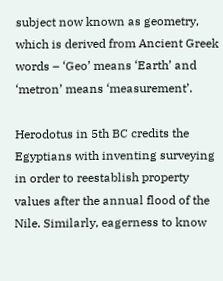subject now known as geometry, which is derived from Ancient Greek words – ‘Geo’ means ‘Earth’ and ‘metron’ means ‘measurement’.

Herodotus in 5th BC credits the Egyptians with inventing surveying in order to reestablish property values after the annual flood of the Nile. Similarly, eagerness to know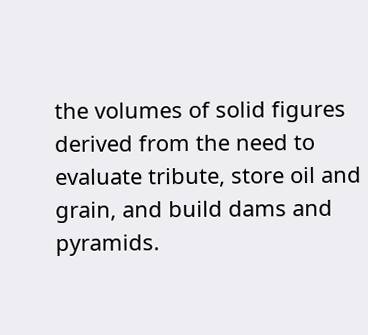the volumes of solid figures derived from the need to evaluate tribute, store oil and grain, and build dams and pyramids.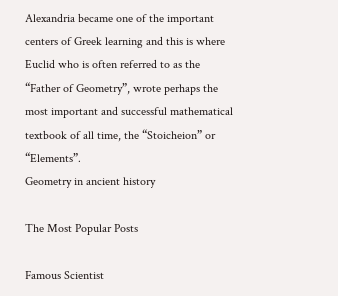Alexandria became one of the important centers of Greek learning and this is where Euclid who is often referred to as the “Father of Geometry”, wrote perhaps the most important and successful mathematical textbook of all time, the “Stoicheion” or “Elements”.
Geometry in ancient history

The Most Popular Posts

Famous Scientist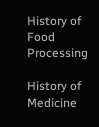History of Food Processing

History of Medicine